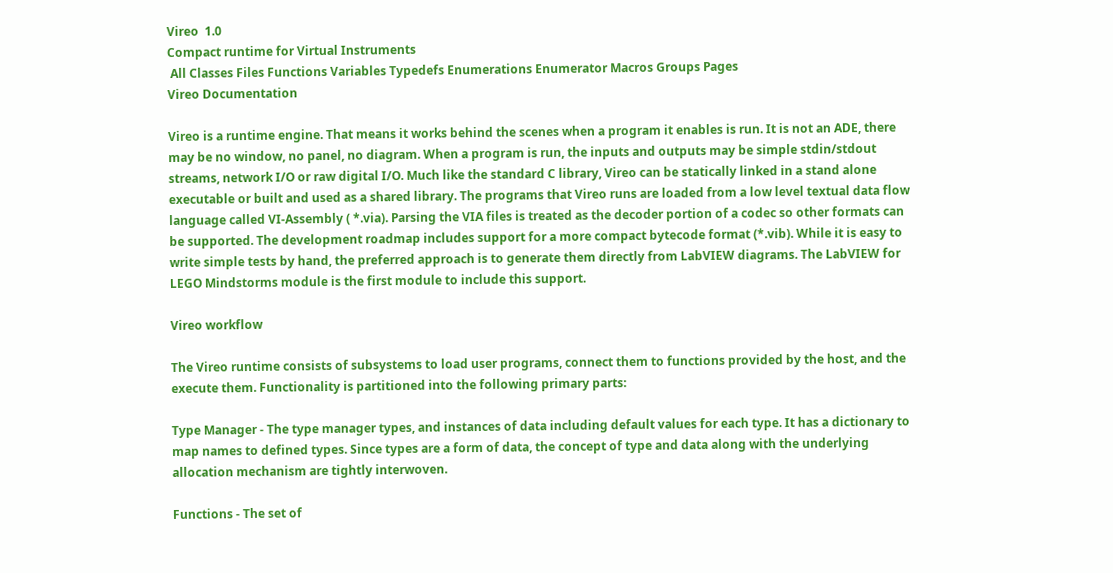Vireo  1.0
Compact runtime for Virtual Instruments
 All Classes Files Functions Variables Typedefs Enumerations Enumerator Macros Groups Pages
Vireo Documentation

Vireo is a runtime engine. That means it works behind the scenes when a program it enables is run. It is not an ADE, there may be no window, no panel, no diagram. When a program is run, the inputs and outputs may be simple stdin/stdout streams, network I/O or raw digital I/O. Much like the standard C library, Vireo can be statically linked in a stand alone executable or built and used as a shared library. The programs that Vireo runs are loaded from a low level textual data flow language called VI-Assembly ( *.via). Parsing the VIA files is treated as the decoder portion of a codec so other formats can be supported. The development roadmap includes support for a more compact bytecode format (*.vib). While it is easy to write simple tests by hand, the preferred approach is to generate them directly from LabVIEW diagrams. The LabVIEW for LEGO Mindstorms module is the first module to include this support.

Vireo workflow

The Vireo runtime consists of subsystems to load user programs, connect them to functions provided by the host, and the execute them. Functionality is partitioned into the following primary parts:

Type Manager - The type manager types, and instances of data including default values for each type. It has a dictionary to map names to defined types. Since types are a form of data, the concept of type and data along with the underlying allocation mechanism are tightly interwoven.

Functions - The set of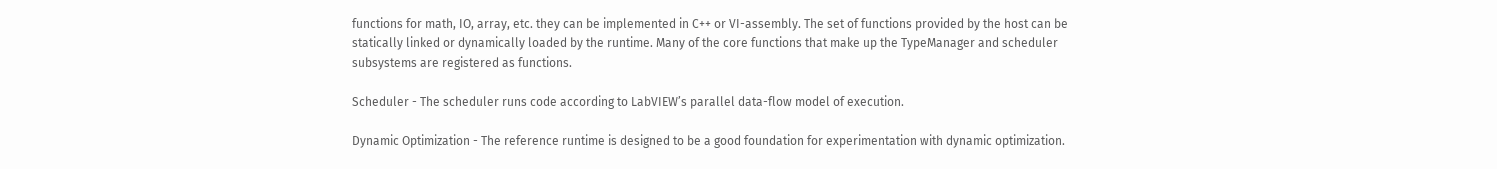functions for math, IO, array, etc. they can be implemented in C++ or VI-assembly. The set of functions provided by the host can be statically linked or dynamically loaded by the runtime. Many of the core functions that make up the TypeManager and scheduler subsystems are registered as functions.

Scheduler - The scheduler runs code according to LabVIEW’s parallel data-flow model of execution.

Dynamic Optimization - The reference runtime is designed to be a good foundation for experimentation with dynamic optimization.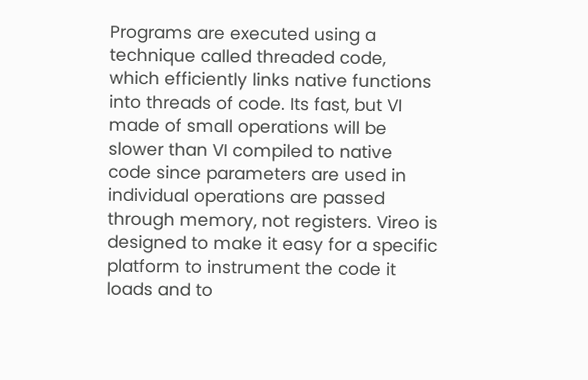Programs are executed using a technique called threaded code, which efficiently links native functions into threads of code. Its fast, but VI made of small operations will be slower than VI compiled to native code since parameters are used in individual operations are passed through memory, not registers. Vireo is designed to make it easy for a specific platform to instrument the code it loads and to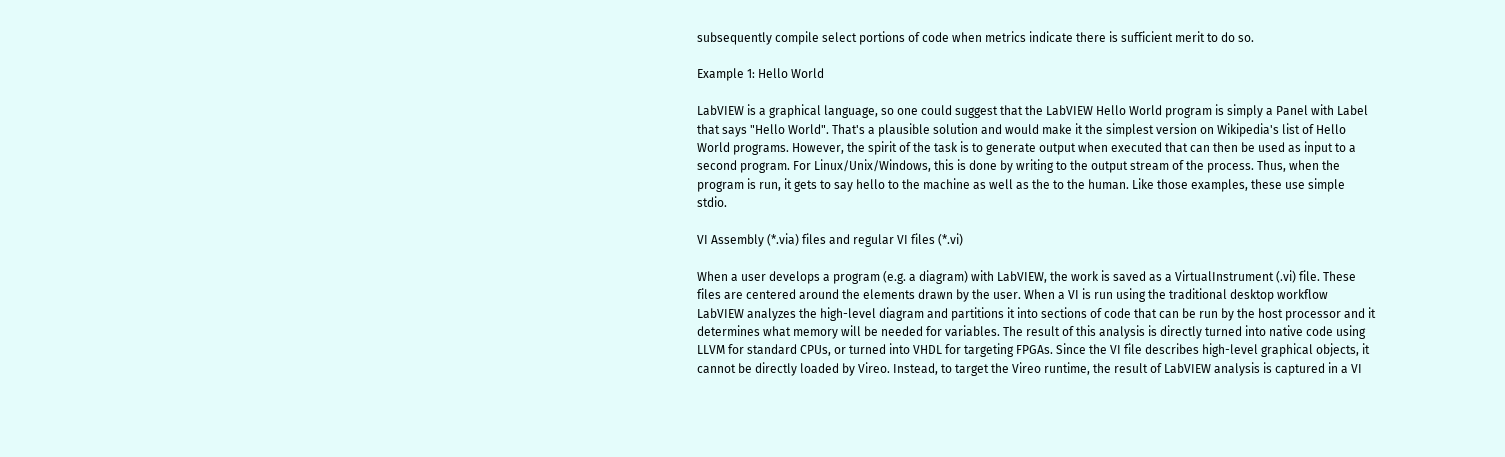subsequently compile select portions of code when metrics indicate there is sufficient merit to do so.

Example 1: Hello World

LabVIEW is a graphical language, so one could suggest that the LabVIEW Hello World program is simply a Panel with Label that says "Hello World". That's a plausible solution and would make it the simplest version on Wikipedia's list of Hello World programs. However, the spirit of the task is to generate output when executed that can then be used as input to a second program. For Linux/Unix/Windows, this is done by writing to the output stream of the process. Thus, when the program is run, it gets to say hello to the machine as well as the to the human. Like those examples, these use simple stdio.

VI Assembly (*.via) files and regular VI files (*.vi)

When a user develops a program (e.g. a diagram) with LabVIEW, the work is saved as a VirtualInstrument (.vi) file. These files are centered around the elements drawn by the user. When a VI is run using the traditional desktop workflow LabVIEW analyzes the high-level diagram and partitions it into sections of code that can be run by the host processor and it determines what memory will be needed for variables. The result of this analysis is directly turned into native code using LLVM for standard CPUs, or turned into VHDL for targeting FPGAs. Since the VI file describes high-level graphical objects, it cannot be directly loaded by Vireo. Instead, to target the Vireo runtime, the result of LabVIEW analysis is captured in a VI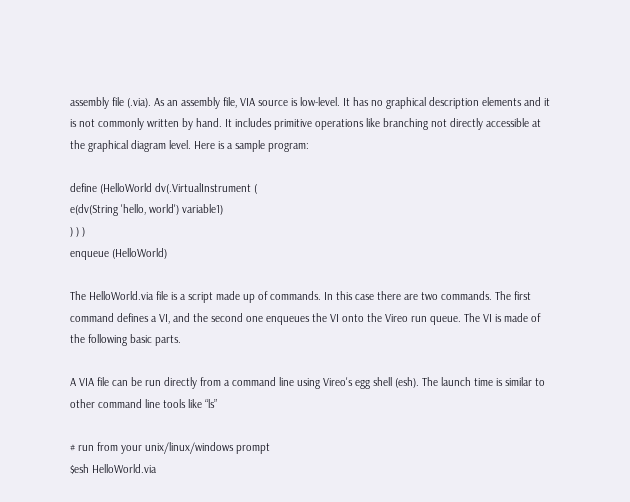assembly file (.via). As an assembly file, VIA source is low-level. It has no graphical description elements and it is not commonly written by hand. It includes primitive operations like branching not directly accessible at the graphical diagram level. Here is a sample program:

define (HelloWorld dv(.VirtualInstrument (
e(dv(String 'hello, world') variable1)
) ) )
enqueue (HelloWorld)

The HelloWorld.via file is a script made up of commands. In this case there are two commands. The first command defines a VI, and the second one enqueues the VI onto the Vireo run queue. The VI is made of the following basic parts.

A VIA file can be run directly from a command line using Vireo's egg shell (esh). The launch time is similar to other command line tools like “ls”

# run from your unix/linux/windows prompt
$esh HelloWorld.via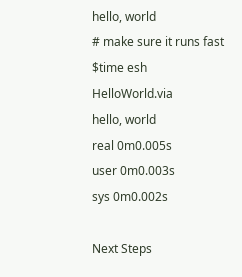hello, world
# make sure it runs fast
$time esh HelloWorld.via
hello, world
real 0m0.005s
user 0m0.003s
sys 0m0.002s

Next Steps